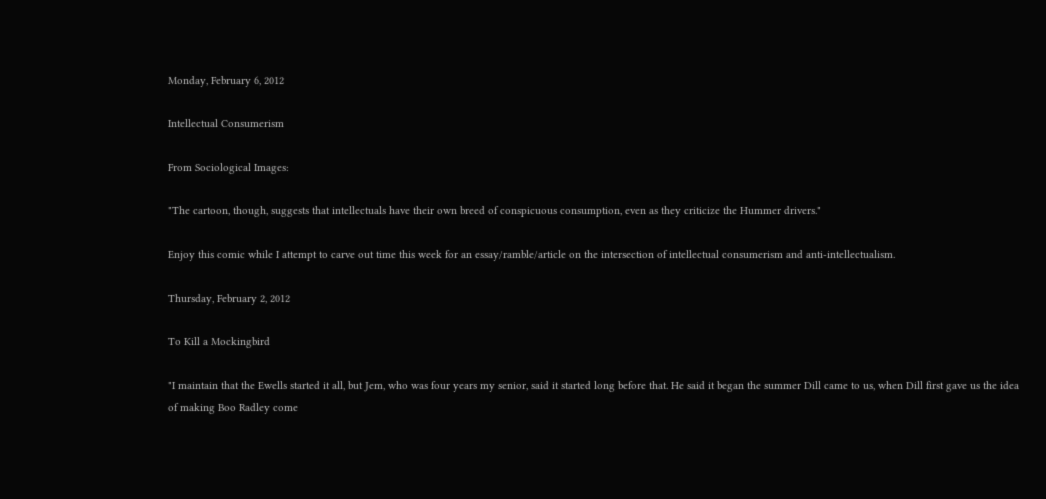Monday, February 6, 2012

Intellectual Consumerism

From Sociological Images:

"The cartoon, though, suggests that intellectuals have their own breed of conspicuous consumption, even as they criticize the Hummer drivers."

Enjoy this comic while I attempt to carve out time this week for an essay/ramble/article on the intersection of intellectual consumerism and anti-intellectualism.

Thursday, February 2, 2012

To Kill a Mockingbird

"I maintain that the Ewells started it all, but Jem, who was four years my senior, said it started long before that. He said it began the summer Dill came to us, when Dill first gave us the idea of making Boo Radley come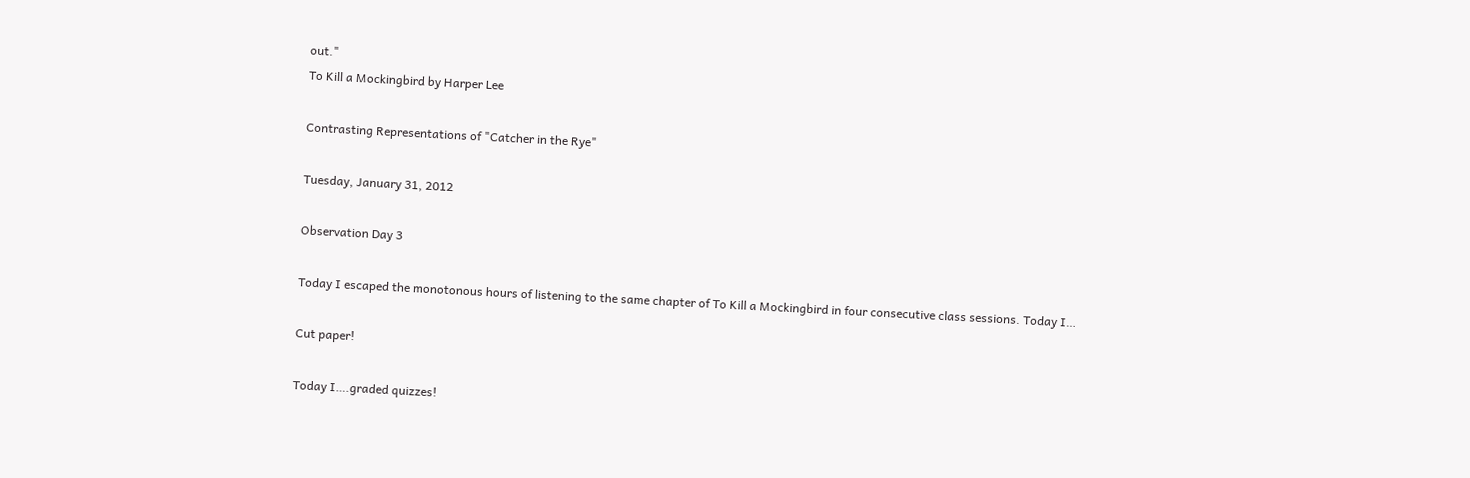out."
To Kill a Mockingbird by Harper Lee

Contrasting Representations of "Catcher in the Rye"

Tuesday, January 31, 2012

Observation Day 3

Today I escaped the monotonous hours of listening to the same chapter of To Kill a Mockingbird in four consecutive class sessions. Today I…

Cut paper!

Today I….graded quizzes!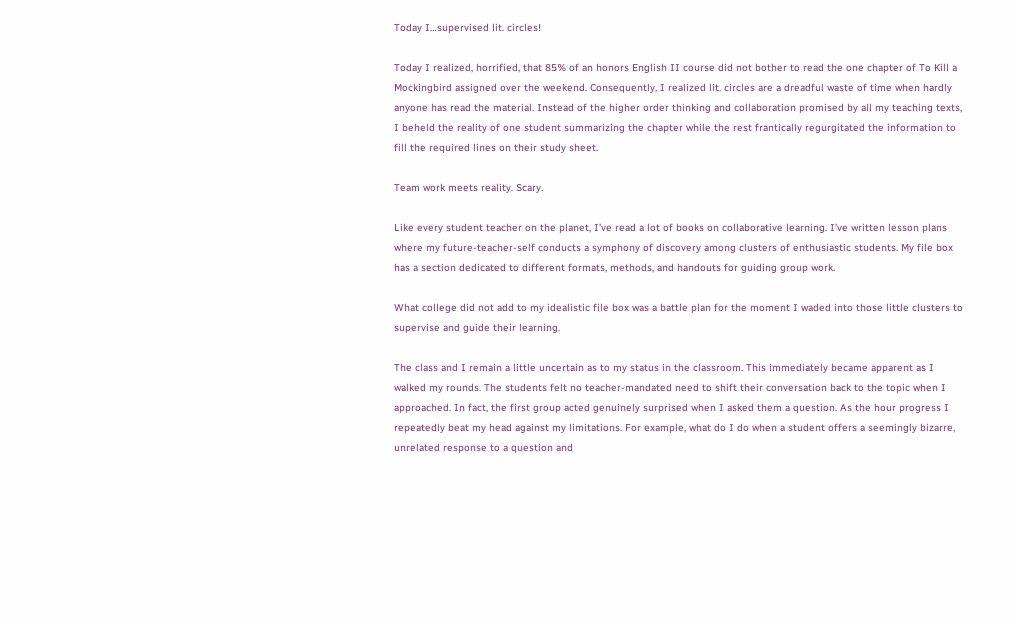Today I…supervised lit. circles!

Today I realized, horrified, that 85% of an honors English II course did not bother to read the one chapter of To Kill a Mockingbird assigned over the weekend. Consequently, I realized lit. circles are a dreadful waste of time when hardly anyone has read the material. Instead of the higher order thinking and collaboration promised by all my teaching texts, I beheld the reality of one student summarizing the chapter while the rest frantically regurgitated the information to fill the required lines on their study sheet.

Team work meets reality. Scary.

Like every student teacher on the planet, I’ve read a lot of books on collaborative learning. I’ve written lesson plans where my future-teacher-self conducts a symphony of discovery among clusters of enthusiastic students. My file box has a section dedicated to different formats, methods, and handouts for guiding group work.

What college did not add to my idealistic file box was a battle plan for the moment I waded into those little clusters to supervise and guide their learning.

The class and I remain a little uncertain as to my status in the classroom. This immediately became apparent as I walked my rounds. The students felt no teacher-mandated need to shift their conversation back to the topic when I approached. In fact, the first group acted genuinely surprised when I asked them a question. As the hour progress I repeatedly beat my head against my limitations. For example, what do I do when a student offers a seemingly bizarre, unrelated response to a question and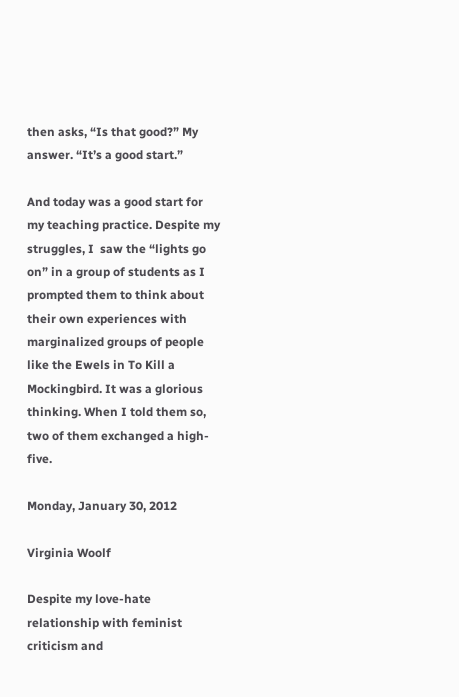then asks, “Is that good?” My answer. “It’s a good start.”

And today was a good start for my teaching practice. Despite my struggles, I  saw the “lights go on” in a group of students as I prompted them to think about their own experiences with marginalized groups of people like the Ewels in To Kill a Mockingbird. It was a glorious thinking. When I told them so, two of them exchanged a high-five.

Monday, January 30, 2012

Virginia Woolf

Despite my love-hate relationship with feminist criticism and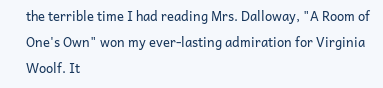the terrible time I had reading Mrs. Dalloway, "A Room of One's Own" won my ever-lasting admiration for Virginia Woolf. It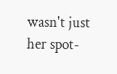wasn't just her spot-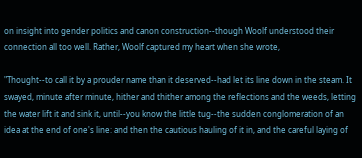on insight into gender politics and canon construction--though Woolf understood their connection all too well. Rather, Woolf captured my heart when she wrote,

"Thought--to call it by a prouder name than it deserved--had let its line down in the steam. It swayed, minute after minute, hither and thither among the reflections and the weeds, letting the water lift it and sink it, until--you know the little tug--the sudden conglomeration of an idea at the end of one's line: and then the cautious hauling of it in, and the careful laying of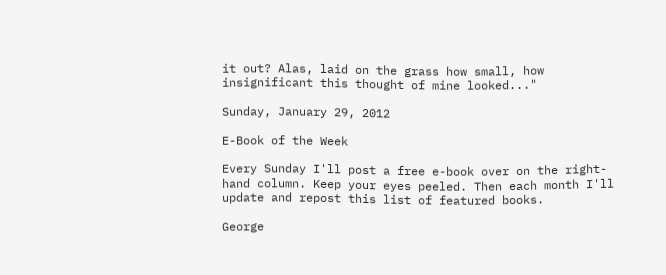it out? Alas, laid on the grass how small, how insignificant this thought of mine looked..."

Sunday, January 29, 2012

E-Book of the Week

Every Sunday I'll post a free e-book over on the right-hand column. Keep your eyes peeled. Then each month I'll update and repost this list of featured books.

George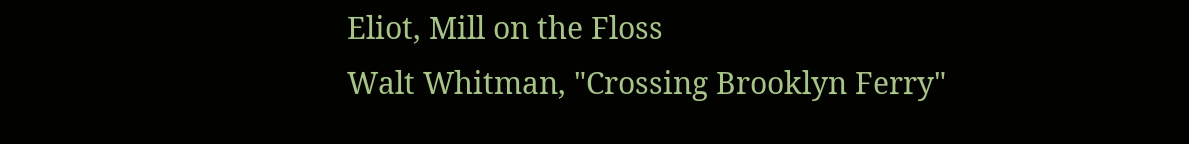Eliot, Mill on the Floss
Walt Whitman, "Crossing Brooklyn Ferry"